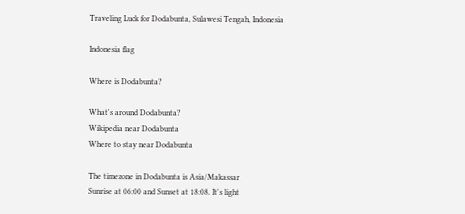Traveling Luck for Dodabunta, Sulawesi Tengah, Indonesia

Indonesia flag

Where is Dodabunta?

What's around Dodabunta?
Wikipedia near Dodabunta
Where to stay near Dodabunta

The timezone in Dodabunta is Asia/Makassar
Sunrise at 06:00 and Sunset at 18:08. It's light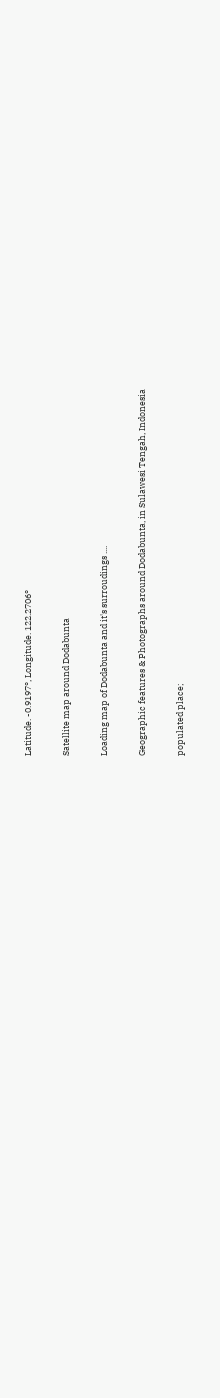Latitude. -0.9197°, Longitude. 122.2706°

Satellite map around Dodabunta

Loading map of Dodabunta and it's surroudings ....

Geographic features & Photographs around Dodabunta, in Sulawesi Tengah, Indonesia

populated place;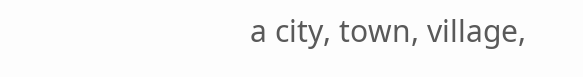a city, town, village,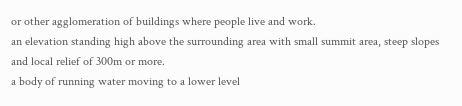or other agglomeration of buildings where people live and work.
an elevation standing high above the surrounding area with small summit area, steep slopes and local relief of 300m or more.
a body of running water moving to a lower level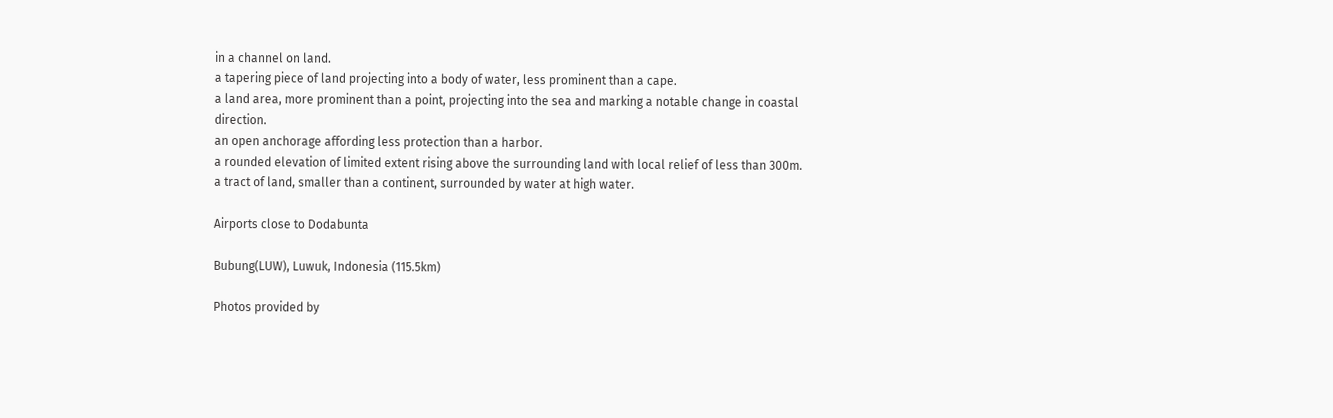in a channel on land.
a tapering piece of land projecting into a body of water, less prominent than a cape.
a land area, more prominent than a point, projecting into the sea and marking a notable change in coastal direction.
an open anchorage affording less protection than a harbor.
a rounded elevation of limited extent rising above the surrounding land with local relief of less than 300m.
a tract of land, smaller than a continent, surrounded by water at high water.

Airports close to Dodabunta

Bubung(LUW), Luwuk, Indonesia (115.5km)

Photos provided by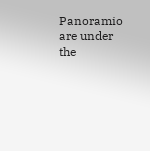Panoramio are under the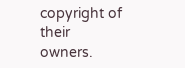copyright of their owners.